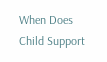When Does Child Support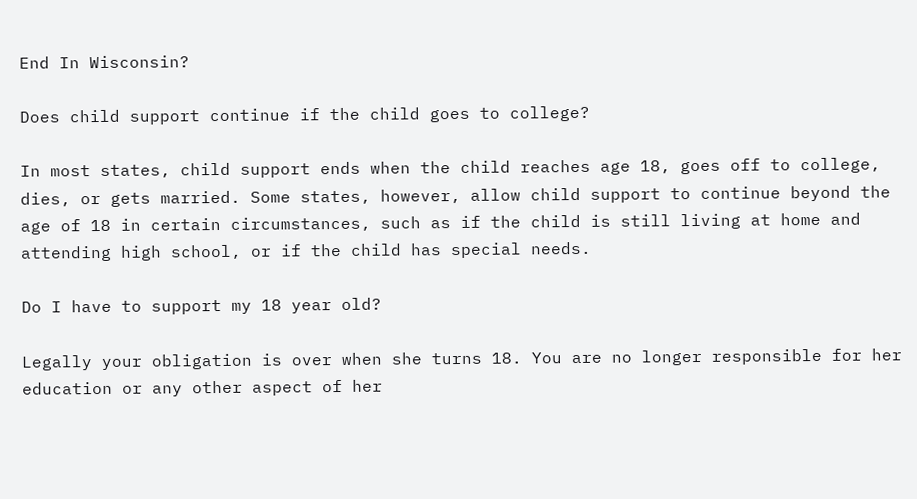End In Wisconsin?

Does child support continue if the child goes to college?

In most states, child support ends when the child reaches age 18, goes off to college, dies, or gets married. Some states, however, allow child support to continue beyond the age of 18 in certain circumstances, such as if the child is still living at home and attending high school, or if the child has special needs.

Do I have to support my 18 year old?

Legally your obligation is over when she turns 18. You are no longer responsible for her education or any other aspect of her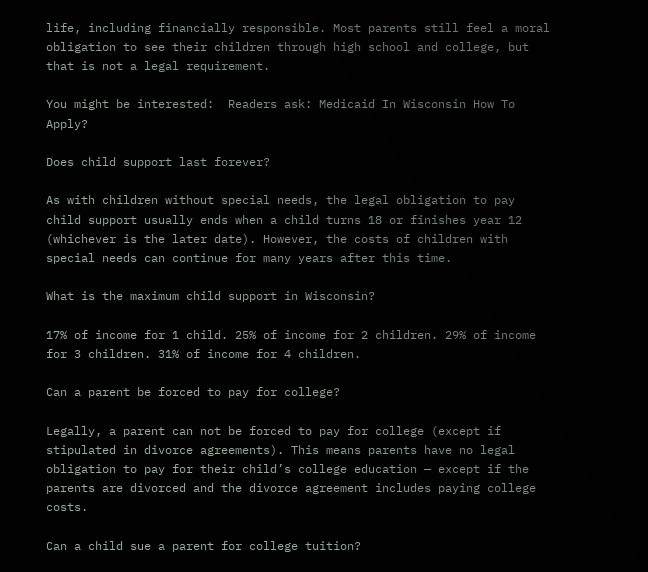life, including financially responsible. Most parents still feel a moral obligation to see their children through high school and college, but that is not a legal requirement.

You might be interested:  Readers ask: Medicaid In Wisconsin How To Apply?

Does child support last forever?

As with children without special needs, the legal obligation to pay child support usually ends when a child turns 18 or finishes year 12 (whichever is the later date). However, the costs of children with special needs can continue for many years after this time.

What is the maximum child support in Wisconsin?

17% of income for 1 child. 25% of income for 2 children. 29% of income for 3 children. 31% of income for 4 children.

Can a parent be forced to pay for college?

Legally, a parent can not be forced to pay for college (except if stipulated in divorce agreements). This means parents have no legal obligation to pay for their child’s college education — except if the parents are divorced and the divorce agreement includes paying college costs.

Can a child sue a parent for college tuition?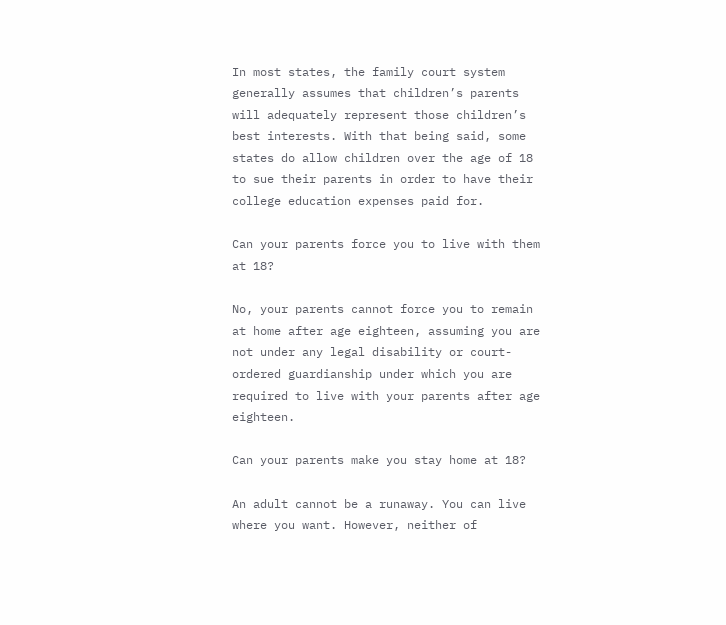In most states, the family court system generally assumes that children’s parents will adequately represent those children’s best interests. With that being said, some states do allow children over the age of 18 to sue their parents in order to have their college education expenses paid for.

Can your parents force you to live with them at 18?

No, your parents cannot force you to remain at home after age eighteen, assuming you are not under any legal disability or court-ordered guardianship under which you are required to live with your parents after age eighteen.

Can your parents make you stay home at 18?

An adult cannot be a runaway. You can live where you want. However, neither of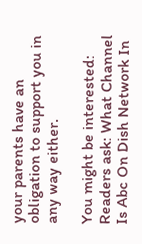your parents have an obligation to support you in any way either.

You might be interested:  Readers ask: What Channel Is Abc On Dish Network In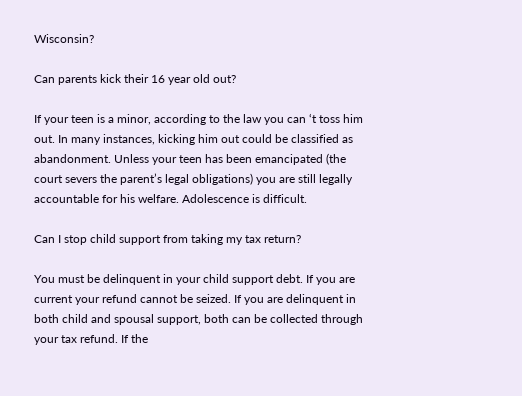Wisconsin?

Can parents kick their 16 year old out?

If your teen is a minor, according to the law you can ‘t toss him out. In many instances, kicking him out could be classified as abandonment. Unless your teen has been emancipated (the court severs the parent’s legal obligations) you are still legally accountable for his welfare. Adolescence is difficult.

Can I stop child support from taking my tax return?

You must be delinquent in your child support debt. If you are current your refund cannot be seized. If you are delinquent in both child and spousal support, both can be collected through your tax refund. If the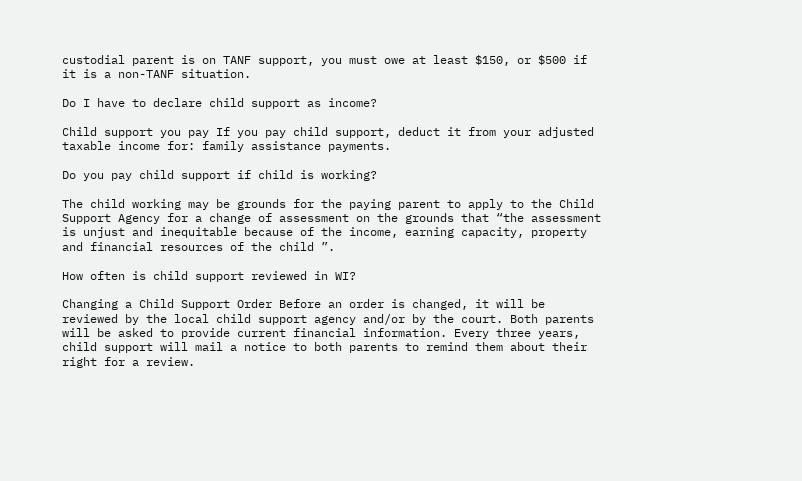custodial parent is on TANF support, you must owe at least $150, or $500 if it is a non-TANF situation.

Do I have to declare child support as income?

Child support you pay If you pay child support, deduct it from your adjusted taxable income for: family assistance payments.

Do you pay child support if child is working?

The child working may be grounds for the paying parent to apply to the Child Support Agency for a change of assessment on the grounds that “the assessment is unjust and inequitable because of the income, earning capacity, property and financial resources of the child ”.

How often is child support reviewed in WI?

Changing a Child Support Order Before an order is changed, it will be reviewed by the local child support agency and/or by the court. Both parents will be asked to provide current financial information. Every three years, child support will mail a notice to both parents to remind them about their right for a review.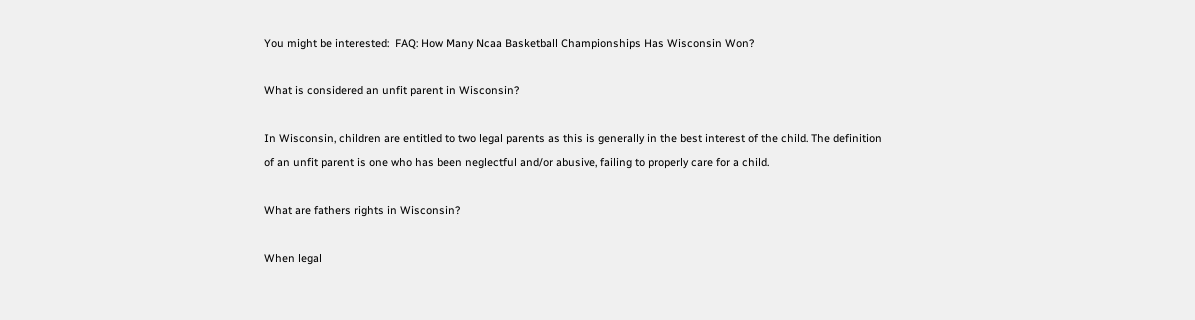You might be interested:  FAQ: How Many Ncaa Basketball Championships Has Wisconsin Won?

What is considered an unfit parent in Wisconsin?

In Wisconsin, children are entitled to two legal parents as this is generally in the best interest of the child. The definition of an unfit parent is one who has been neglectful and/or abusive, failing to properly care for a child.

What are fathers rights in Wisconsin?

When legal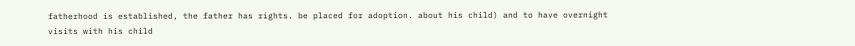fatherhood is established, the father has rights. be placed for adoption. about his child) and to have overnight visits with his child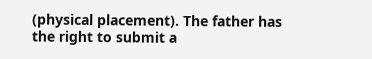(physical placement). The father has the right to submit a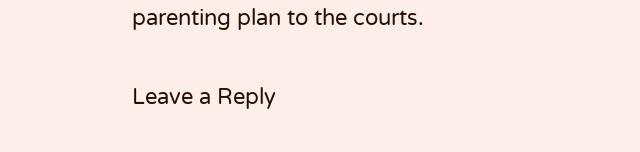parenting plan to the courts.

Leave a Reply